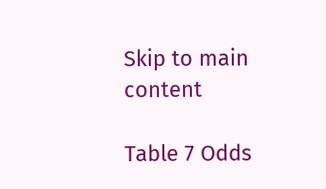Skip to main content

Table 7 Odds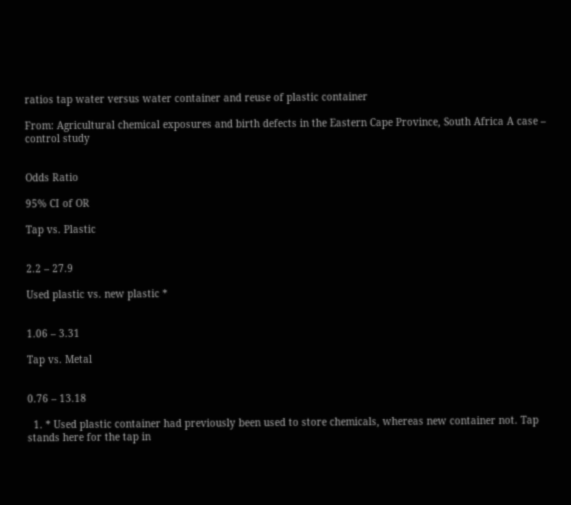ratios tap water versus water container and reuse of plastic container

From: Agricultural chemical exposures and birth defects in the Eastern Cape Province, South Africa A case – control study


Odds Ratio

95% CI of OR

Tap vs. Plastic


2.2 – 27.9

Used plastic vs. new plastic *


1.06 – 3.31

Tap vs. Metal


0.76 – 13.18

  1. * Used plastic container had previously been used to store chemicals, whereas new container not. Tap stands here for the tap in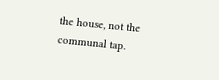the house, not the communal tap.